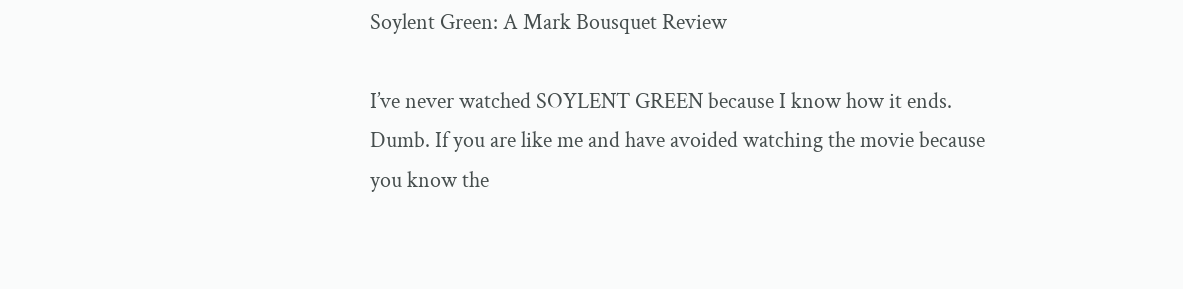Soylent Green: A Mark Bousquet Review

I’ve never watched SOYLENT GREEN because I know how it ends. Dumb. If you are like me and have avoided watching the movie because you know the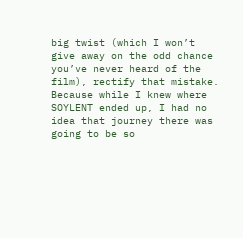big twist (which I won’t give away on the odd chance you’ve never heard of the film), rectify that mistake. Because while I knew where SOYLENT ended up, I had no idea that journey there was going to be so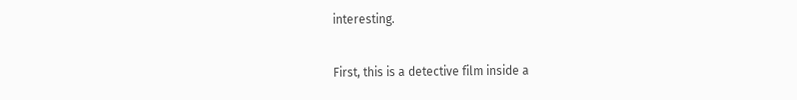interesting.

First, this is a detective film inside a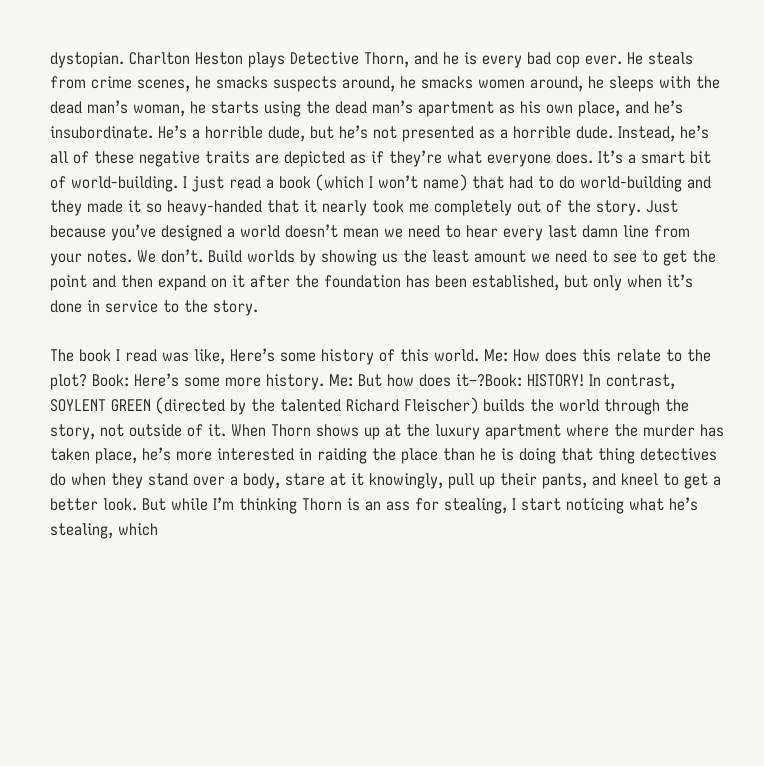dystopian. Charlton Heston plays Detective Thorn, and he is every bad cop ever. He steals from crime scenes, he smacks suspects around, he smacks women around, he sleeps with the dead man’s woman, he starts using the dead man’s apartment as his own place, and he’s insubordinate. He’s a horrible dude, but he’s not presented as a horrible dude. Instead, he’s all of these negative traits are depicted as if they’re what everyone does. It’s a smart bit of world-building. I just read a book (which I won’t name) that had to do world-building and they made it so heavy-handed that it nearly took me completely out of the story. Just because you’ve designed a world doesn’t mean we need to hear every last damn line from your notes. We don’t. Build worlds by showing us the least amount we need to see to get the point and then expand on it after the foundation has been established, but only when it’s done in service to the story.

The book I read was like, Here’s some history of this world. Me: How does this relate to the plot? Book: Here’s some more history. Me: But how does it–?Book: HISTORY! In contrast, SOYLENT GREEN (directed by the talented Richard Fleischer) builds the world through the story, not outside of it. When Thorn shows up at the luxury apartment where the murder has taken place, he’s more interested in raiding the place than he is doing that thing detectives do when they stand over a body, stare at it knowingly, pull up their pants, and kneel to get a better look. But while I’m thinking Thorn is an ass for stealing, I start noticing what he’s stealing, which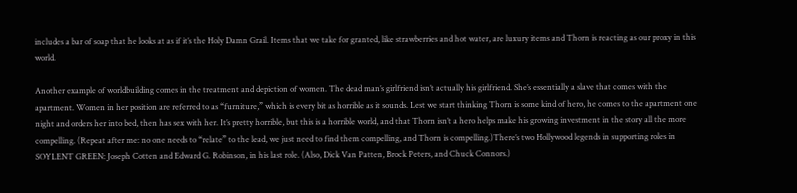includes a bar of soap that he looks at as if it’s the Holy Damn Grail. Items that we take for granted, like strawberries and hot water, are luxury items and Thorn is reacting as our proxy in this world.

Another example of worldbuilding comes in the treatment and depiction of women. The dead man’s girlfriend isn’t actually his girlfriend. She’s essentially a slave that comes with the apartment. Women in her position are referred to as “furniture,” which is every bit as horrible as it sounds. Lest we start thinking Thorn is some kind of hero, he comes to the apartment one night and orders her into bed, then has sex with her. It’s pretty horrible, but this is a horrible world, and that Thorn isn’t a hero helps make his growing investment in the story all the more compelling. (Repeat after me: no one needs to “relate” to the lead, we just need to find them compelling, and Thorn is compelling.)There’s two Hollywood legends in supporting roles in SOYLENT GREEN: Joseph Cotten and Edward G. Robinson, in his last role. (Also, Dick Van Patten, Brock Peters, and Chuck Connors.)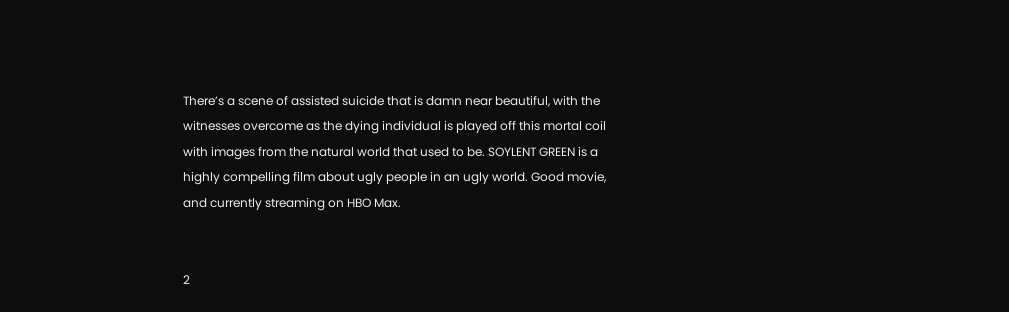There’s a scene of assisted suicide that is damn near beautiful, with the witnesses overcome as the dying individual is played off this mortal coil with images from the natural world that used to be. SOYLENT GREEN is a highly compelling film about ugly people in an ugly world. Good movie, and currently streaming on HBO Max.


2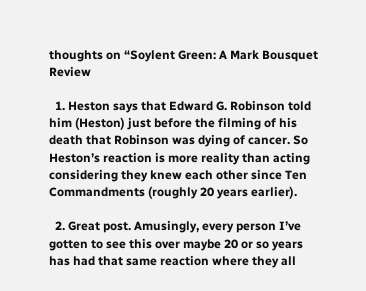thoughts on “Soylent Green: A Mark Bousquet Review

  1. Heston says that Edward G. Robinson told him (Heston) just before the filming of his death that Robinson was dying of cancer. So Heston’s reaction is more reality than acting considering they knew each other since Ten Commandments (roughly 20 years earlier).

  2. Great post. Amusingly, every person I’ve gotten to see this over maybe 20 or so years has had that same reaction where they all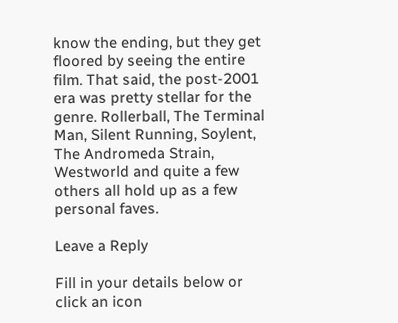know the ending, but they get floored by seeing the entire film. That said, the post-2001 era was pretty stellar for the genre. Rollerball, The Terminal Man, Silent Running, Soylent, The Andromeda Strain, Westworld and quite a few others all hold up as a few personal faves.

Leave a Reply

Fill in your details below or click an icon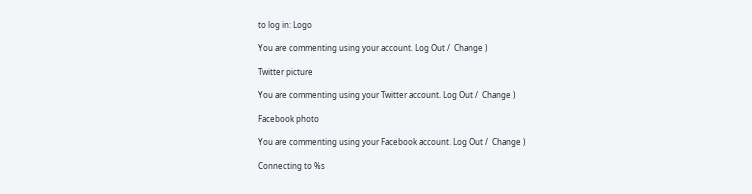to log in: Logo

You are commenting using your account. Log Out /  Change )

Twitter picture

You are commenting using your Twitter account. Log Out /  Change )

Facebook photo

You are commenting using your Facebook account. Log Out /  Change )

Connecting to %s